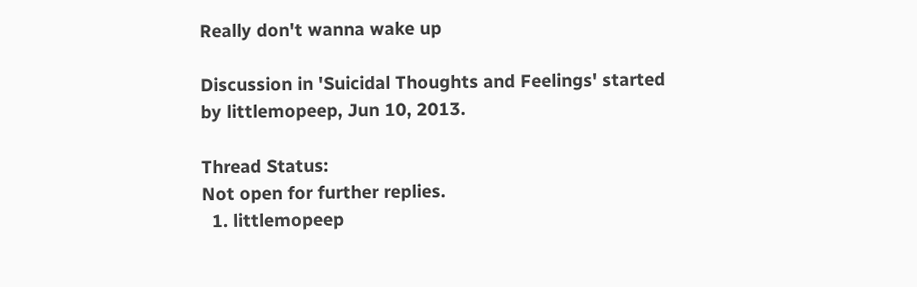Really don't wanna wake up

Discussion in 'Suicidal Thoughts and Feelings' started by littlemopeep, Jun 10, 2013.

Thread Status:
Not open for further replies.
  1. littlemopeep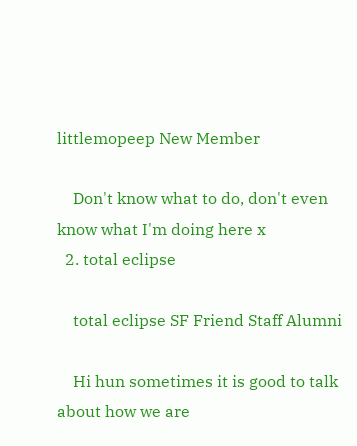littlemopeep New Member

    Don't know what to do, don't even know what I'm doing here x
  2. total eclipse

    total eclipse SF Friend Staff Alumni

    Hi hun sometimes it is good to talk about how we are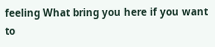feeling What bring you here if you want to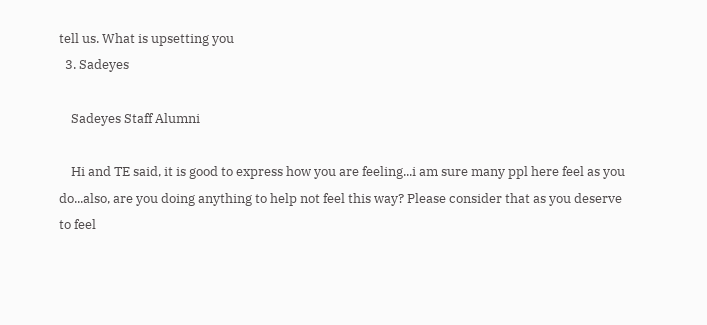tell us. What is upsetting you
  3. Sadeyes

    Sadeyes Staff Alumni

    Hi and TE said, it is good to express how you are feeling...i am sure many ppl here feel as you do...also, are you doing anything to help not feel this way? Please consider that as you deserve to feel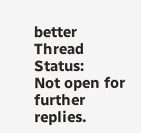better
Thread Status:
Not open for further replies.